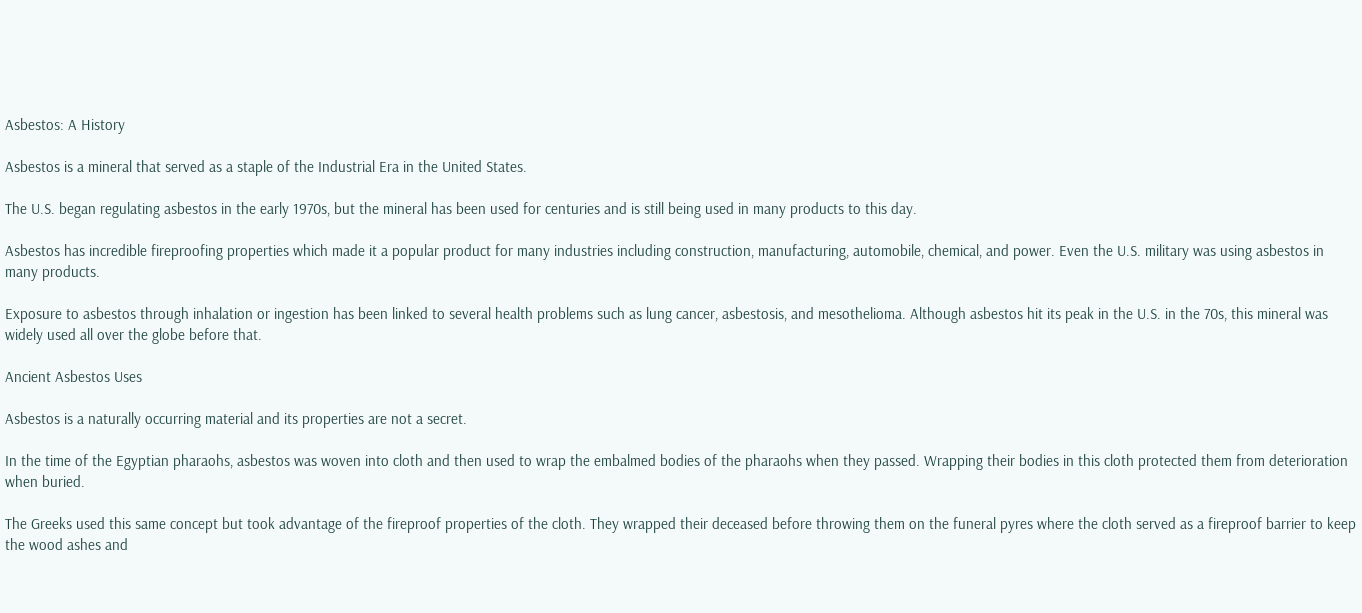Asbestos: A History

Asbestos is a mineral that served as a staple of the Industrial Era in the United States.

The U.S. began regulating asbestos in the early 1970s, but the mineral has been used for centuries and is still being used in many products to this day.

Asbestos has incredible fireproofing properties which made it a popular product for many industries including construction, manufacturing, automobile, chemical, and power. Even the U.S. military was using asbestos in many products.

Exposure to asbestos through inhalation or ingestion has been linked to several health problems such as lung cancer, asbestosis, and mesothelioma. Although asbestos hit its peak in the U.S. in the 70s, this mineral was widely used all over the globe before that.

Ancient Asbestos Uses

Asbestos is a naturally occurring material and its properties are not a secret.

In the time of the Egyptian pharaohs, asbestos was woven into cloth and then used to wrap the embalmed bodies of the pharaohs when they passed. Wrapping their bodies in this cloth protected them from deterioration when buried.

The Greeks used this same concept but took advantage of the fireproof properties of the cloth. They wrapped their deceased before throwing them on the funeral pyres where the cloth served as a fireproof barrier to keep the wood ashes and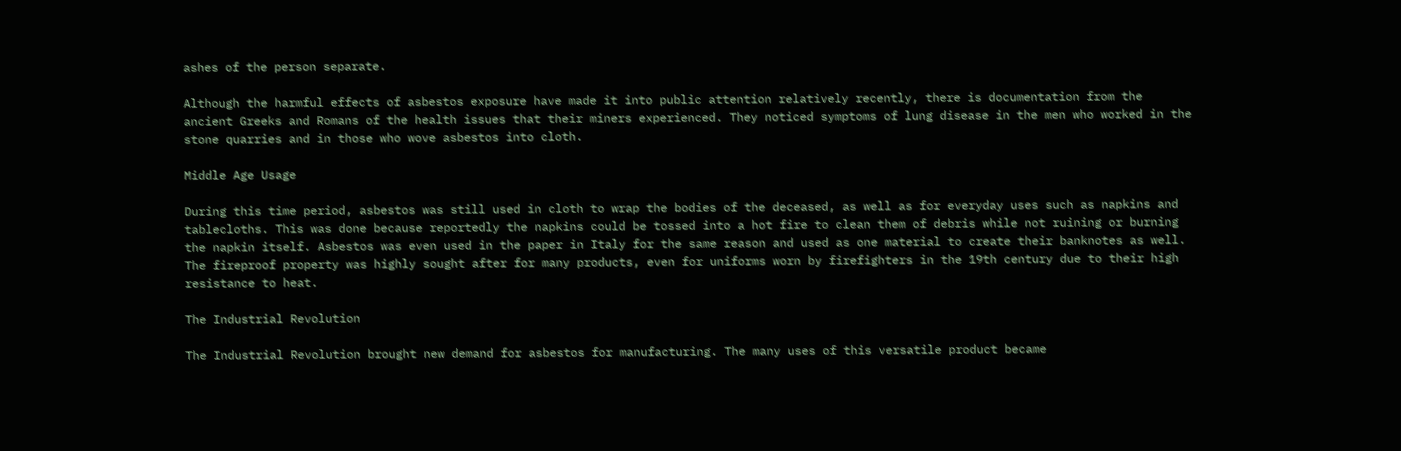ashes of the person separate.

Although the harmful effects of asbestos exposure have made it into public attention relatively recently, there is documentation from the ancient Greeks and Romans of the health issues that their miners experienced. They noticed symptoms of lung disease in the men who worked in the stone quarries and in those who wove asbestos into cloth.

Middle Age Usage

During this time period, asbestos was still used in cloth to wrap the bodies of the deceased, as well as for everyday uses such as napkins and tablecloths. This was done because reportedly the napkins could be tossed into a hot fire to clean them of debris while not ruining or burning the napkin itself. Asbestos was even used in the paper in Italy for the same reason and used as one material to create their banknotes as well. The fireproof property was highly sought after for many products, even for uniforms worn by firefighters in the 19th century due to their high resistance to heat.

The Industrial Revolution

The Industrial Revolution brought new demand for asbestos for manufacturing. The many uses of this versatile product became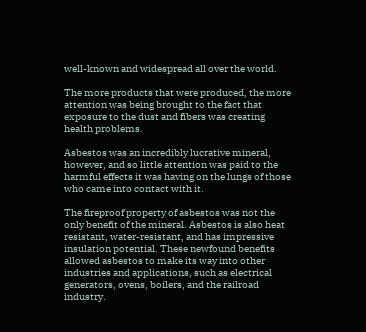well-known and widespread all over the world.

The more products that were produced, the more attention was being brought to the fact that exposure to the dust and fibers was creating health problems.

Asbestos was an incredibly lucrative mineral, however, and so little attention was paid to the harmful effects it was having on the lungs of those who came into contact with it.

The fireproof property of asbestos was not the only benefit of the mineral. Asbestos is also heat resistant, water-resistant, and has impressive insulation potential. These newfound benefits allowed asbestos to make its way into other industries and applications, such as electrical generators, ovens, boilers, and the railroad industry.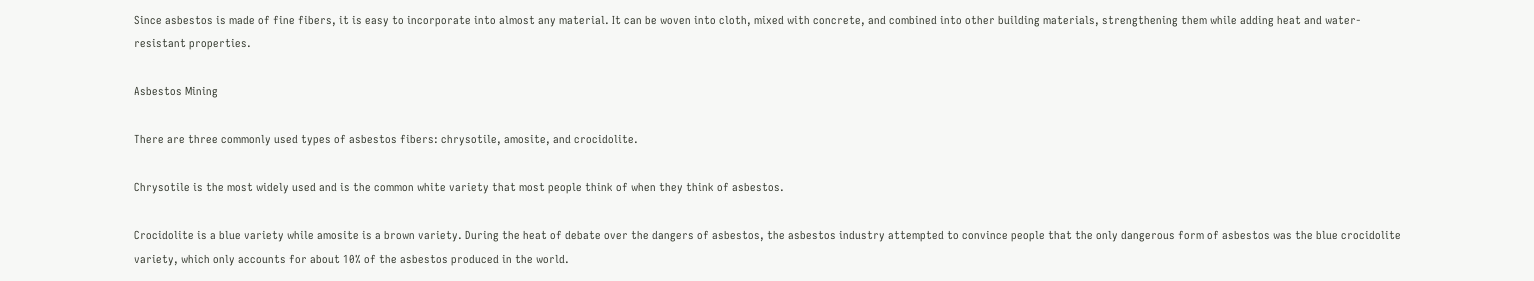Since asbestos is made of fine fibers, it is easy to incorporate into almost any material. It can be woven into cloth, mixed with concrete, and combined into other building materials, strengthening them while adding heat and water-resistant properties.

Asbestos Mining

There are three commonly used types of asbestos fibers: chrysotile, amosite, and crocidolite.

Chrysotile is the most widely used and is the common white variety that most people think of when they think of asbestos.

Crocidolite is a blue variety while amosite is a brown variety. During the heat of debate over the dangers of asbestos, the asbestos industry attempted to convince people that the only dangerous form of asbestos was the blue crocidolite variety, which only accounts for about 10% of the asbestos produced in the world.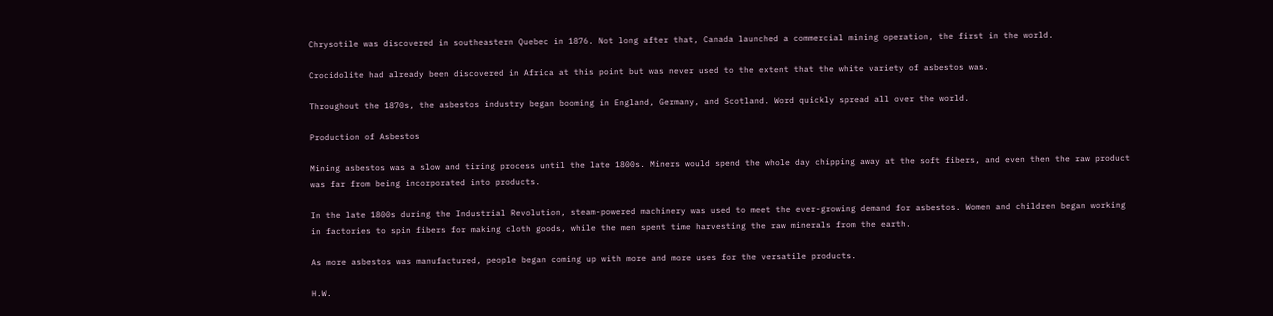Chrysotile was discovered in southeastern Quebec in 1876. Not long after that, Canada launched a commercial mining operation, the first in the world.

Crocidolite had already been discovered in Africa at this point but was never used to the extent that the white variety of asbestos was.

Throughout the 1870s, the asbestos industry began booming in England, Germany, and Scotland. Word quickly spread all over the world.

Production of Asbestos

Mining asbestos was a slow and tiring process until the late 1800s. Miners would spend the whole day chipping away at the soft fibers, and even then the raw product was far from being incorporated into products.

In the late 1800s during the Industrial Revolution, steam-powered machinery was used to meet the ever-growing demand for asbestos. Women and children began working in factories to spin fibers for making cloth goods, while the men spent time harvesting the raw minerals from the earth.

As more asbestos was manufactured, people began coming up with more and more uses for the versatile products.

H.W.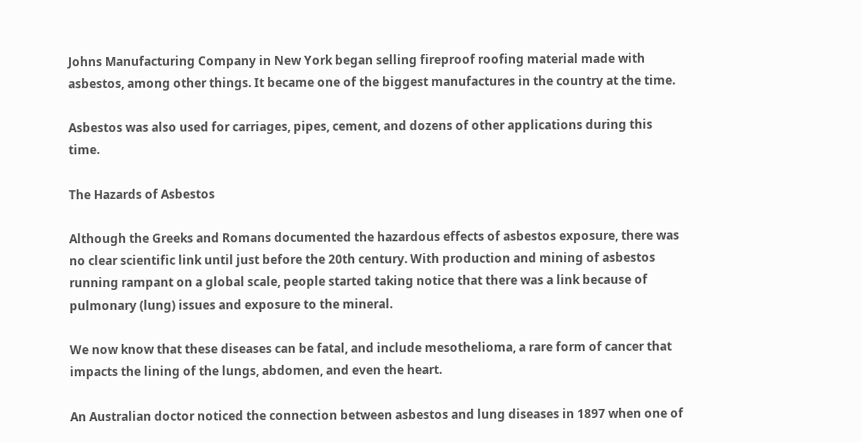Johns Manufacturing Company in New York began selling fireproof roofing material made with asbestos, among other things. It became one of the biggest manufactures in the country at the time.

Asbestos was also used for carriages, pipes, cement, and dozens of other applications during this time.

The Hazards of Asbestos

Although the Greeks and Romans documented the hazardous effects of asbestos exposure, there was no clear scientific link until just before the 20th century. With production and mining of asbestos running rampant on a global scale, people started taking notice that there was a link because of pulmonary (lung) issues and exposure to the mineral.

We now know that these diseases can be fatal, and include mesothelioma, a rare form of cancer that impacts the lining of the lungs, abdomen, and even the heart.

An Australian doctor noticed the connection between asbestos and lung diseases in 1897 when one of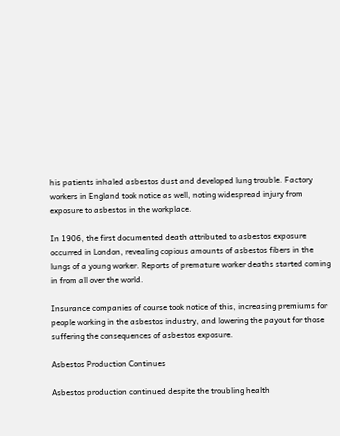his patients inhaled asbestos dust and developed lung trouble. Factory workers in England took notice as well, noting widespread injury from exposure to asbestos in the workplace.

In 1906, the first documented death attributed to asbestos exposure occurred in London, revealing copious amounts of asbestos fibers in the lungs of a young worker. Reports of premature worker deaths started coming in from all over the world.

Insurance companies of course took notice of this, increasing premiums for people working in the asbestos industry, and lowering the payout for those suffering the consequences of asbestos exposure.

Asbestos Production Continues

Asbestos production continued despite the troubling health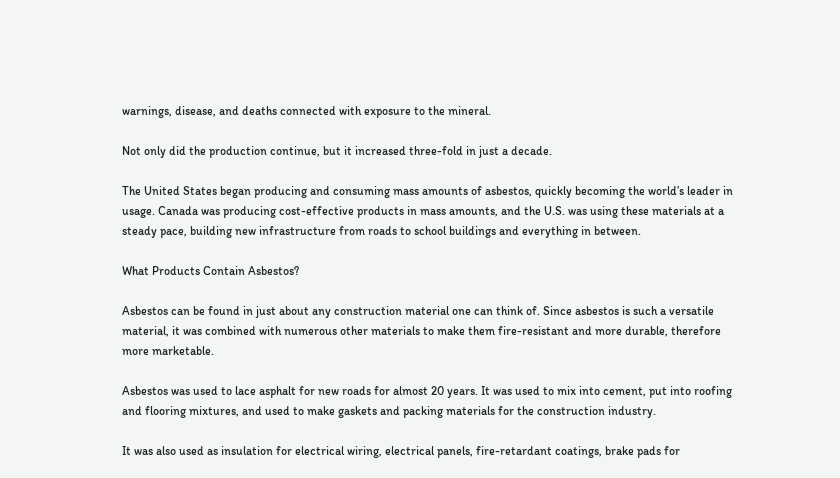warnings, disease, and deaths connected with exposure to the mineral.

Not only did the production continue, but it increased three-fold in just a decade.

The United States began producing and consuming mass amounts of asbestos, quickly becoming the world’s leader in usage. Canada was producing cost-effective products in mass amounts, and the U.S. was using these materials at a steady pace, building new infrastructure from roads to school buildings and everything in between.

What Products Contain Asbestos?

Asbestos can be found in just about any construction material one can think of. Since asbestos is such a versatile material, it was combined with numerous other materials to make them fire-resistant and more durable, therefore more marketable.

Asbestos was used to lace asphalt for new roads for almost 20 years. It was used to mix into cement, put into roofing and flooring mixtures, and used to make gaskets and packing materials for the construction industry.

It was also used as insulation for electrical wiring, electrical panels, fire-retardant coatings, brake pads for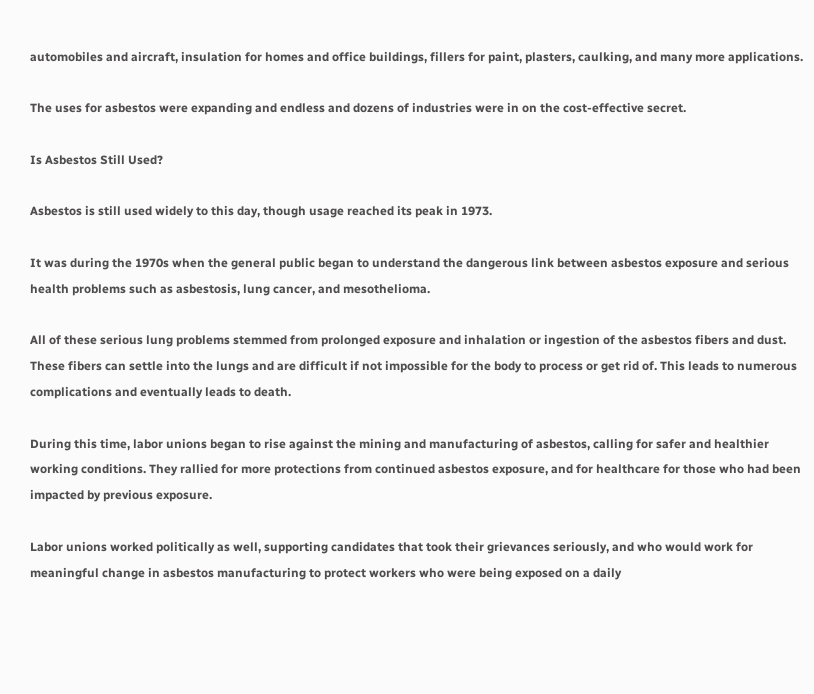automobiles and aircraft, insulation for homes and office buildings, fillers for paint, plasters, caulking, and many more applications.

The uses for asbestos were expanding and endless and dozens of industries were in on the cost-effective secret.

Is Asbestos Still Used?

Asbestos is still used widely to this day, though usage reached its peak in 1973.

It was during the 1970s when the general public began to understand the dangerous link between asbestos exposure and serious health problems such as asbestosis, lung cancer, and mesothelioma.

All of these serious lung problems stemmed from prolonged exposure and inhalation or ingestion of the asbestos fibers and dust. These fibers can settle into the lungs and are difficult if not impossible for the body to process or get rid of. This leads to numerous complications and eventually leads to death.

During this time, labor unions began to rise against the mining and manufacturing of asbestos, calling for safer and healthier working conditions. They rallied for more protections from continued asbestos exposure, and for healthcare for those who had been impacted by previous exposure.

Labor unions worked politically as well, supporting candidates that took their grievances seriously, and who would work for meaningful change in asbestos manufacturing to protect workers who were being exposed on a daily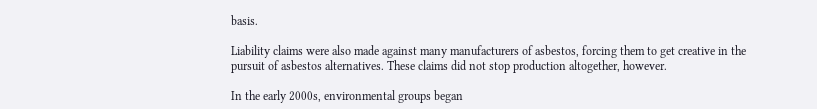basis.

Liability claims were also made against many manufacturers of asbestos, forcing them to get creative in the pursuit of asbestos alternatives. These claims did not stop production altogether, however.

In the early 2000s, environmental groups began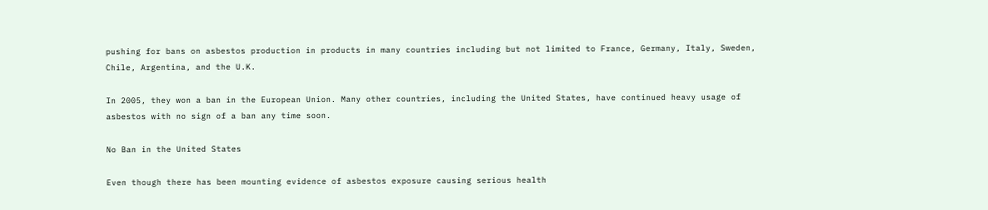pushing for bans on asbestos production in products in many countries including but not limited to France, Germany, Italy, Sweden, Chile, Argentina, and the U.K.

In 2005, they won a ban in the European Union. Many other countries, including the United States, have continued heavy usage of asbestos with no sign of a ban any time soon.

No Ban in the United States

Even though there has been mounting evidence of asbestos exposure causing serious health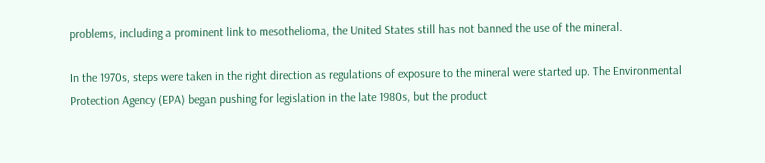problems, including a prominent link to mesothelioma, the United States still has not banned the use of the mineral.

In the 1970s, steps were taken in the right direction as regulations of exposure to the mineral were started up. The Environmental Protection Agency (EPA) began pushing for legislation in the late 1980s, but the product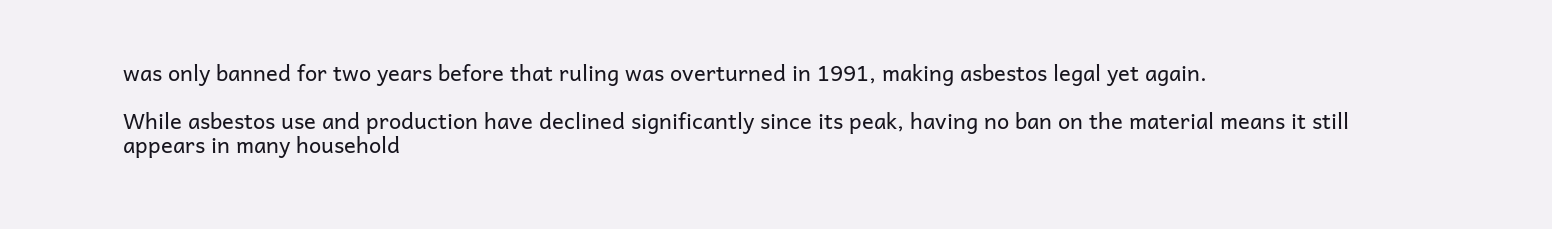was only banned for two years before that ruling was overturned in 1991, making asbestos legal yet again.

While asbestos use and production have declined significantly since its peak, having no ban on the material means it still appears in many household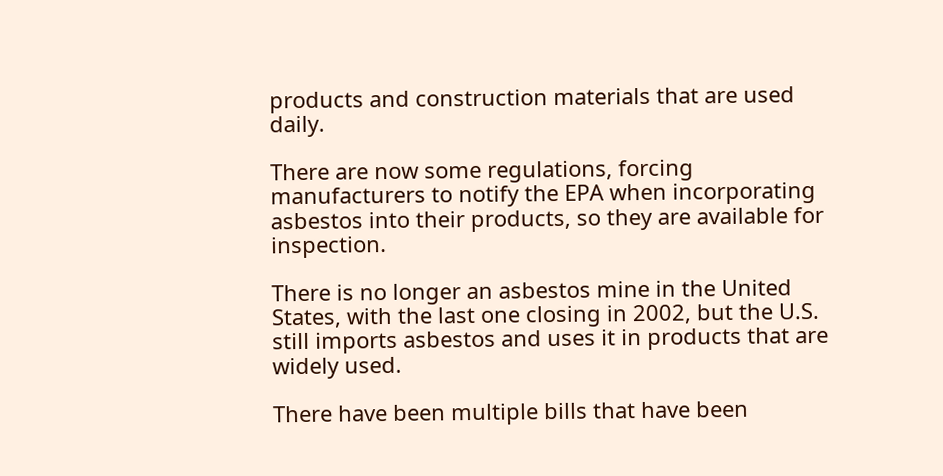products and construction materials that are used daily.

There are now some regulations, forcing manufacturers to notify the EPA when incorporating asbestos into their products, so they are available for inspection.

There is no longer an asbestos mine in the United States, with the last one closing in 2002, but the U.S. still imports asbestos and uses it in products that are widely used.

There have been multiple bills that have been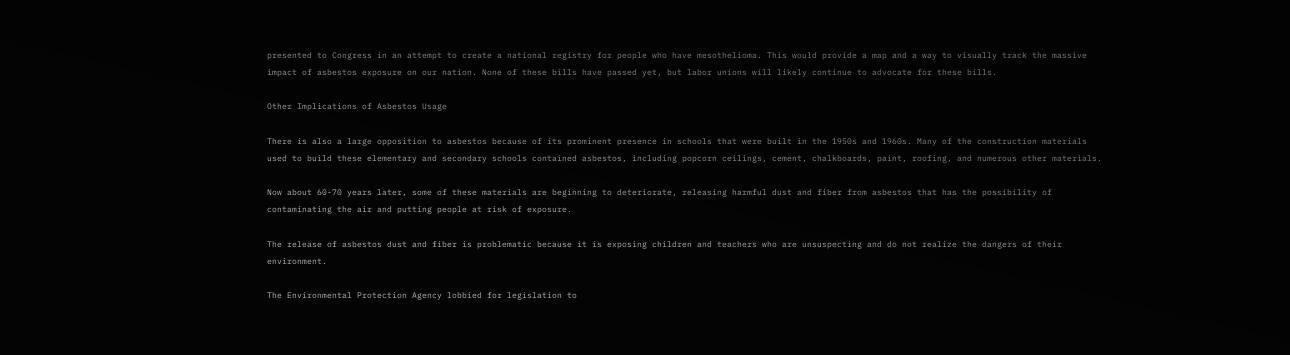presented to Congress in an attempt to create a national registry for people who have mesothelioma. This would provide a map and a way to visually track the massive impact of asbestos exposure on our nation. None of these bills have passed yet, but labor unions will likely continue to advocate for these bills.

Other Implications of Asbestos Usage

There is also a large opposition to asbestos because of its prominent presence in schools that were built in the 1950s and 1960s. Many of the construction materials used to build these elementary and secondary schools contained asbestos, including popcorn ceilings, cement, chalkboards, paint, roofing, and numerous other materials.

Now about 60-70 years later, some of these materials are beginning to deteriorate, releasing harmful dust and fiber from asbestos that has the possibility of contaminating the air and putting people at risk of exposure.

The release of asbestos dust and fiber is problematic because it is exposing children and teachers who are unsuspecting and do not realize the dangers of their environment.

The Environmental Protection Agency lobbied for legislation to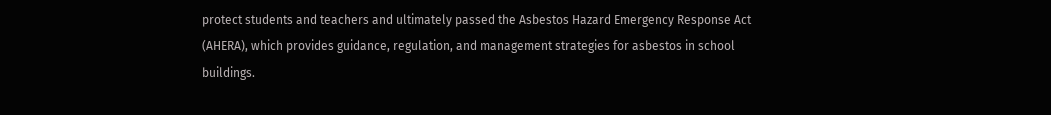protect students and teachers and ultimately passed the Asbestos Hazard Emergency Response Act (AHERA), which provides guidance, regulation, and management strategies for asbestos in school buildings.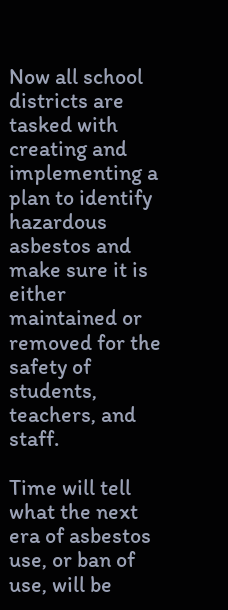Now all school districts are tasked with creating and implementing a plan to identify hazardous asbestos and make sure it is either maintained or removed for the safety of students, teachers, and staff.

Time will tell what the next era of asbestos use, or ban of use, will be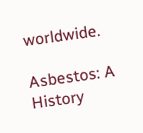worldwide.

Asbestos: A History